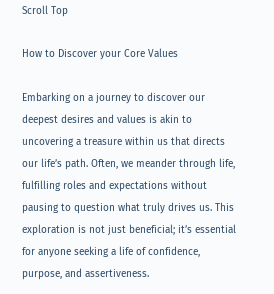Scroll Top

How to Discover your Core Values

Embarking on a journey to discover our deepest desires and values is akin to uncovering a treasure within us that directs our life’s path. Often, we meander through life, fulfilling roles and expectations without pausing to question what truly drives us. This exploration is not just beneficial; it’s essential for anyone seeking a life of confidence, purpose, and assertiveness.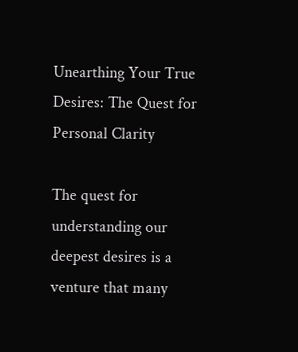Unearthing Your True Desires: The Quest for Personal Clarity

The quest for understanding our deepest desires is a venture that many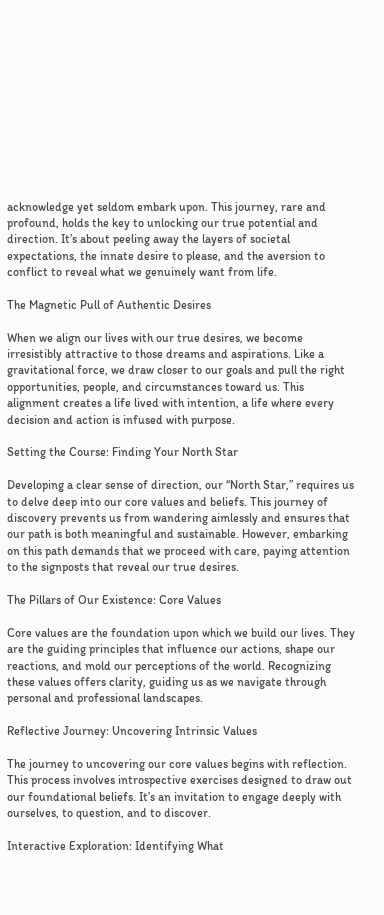acknowledge yet seldom embark upon. This journey, rare and profound, holds the key to unlocking our true potential and direction. It’s about peeling away the layers of societal expectations, the innate desire to please, and the aversion to conflict to reveal what we genuinely want from life.

The Magnetic Pull of Authentic Desires

When we align our lives with our true desires, we become irresistibly attractive to those dreams and aspirations. Like a gravitational force, we draw closer to our goals and pull the right opportunities, people, and circumstances toward us. This alignment creates a life lived with intention, a life where every decision and action is infused with purpose.

Setting the Course: Finding Your North Star

Developing a clear sense of direction, our “North Star,” requires us to delve deep into our core values and beliefs. This journey of discovery prevents us from wandering aimlessly and ensures that our path is both meaningful and sustainable. However, embarking on this path demands that we proceed with care, paying attention to the signposts that reveal our true desires.

The Pillars of Our Existence: Core Values

Core values are the foundation upon which we build our lives. They are the guiding principles that influence our actions, shape our reactions, and mold our perceptions of the world. Recognizing these values offers clarity, guiding us as we navigate through personal and professional landscapes.

Reflective Journey: Uncovering Intrinsic Values

The journey to uncovering our core values begins with reflection. This process involves introspective exercises designed to draw out our foundational beliefs. It’s an invitation to engage deeply with ourselves, to question, and to discover.

Interactive Exploration: Identifying What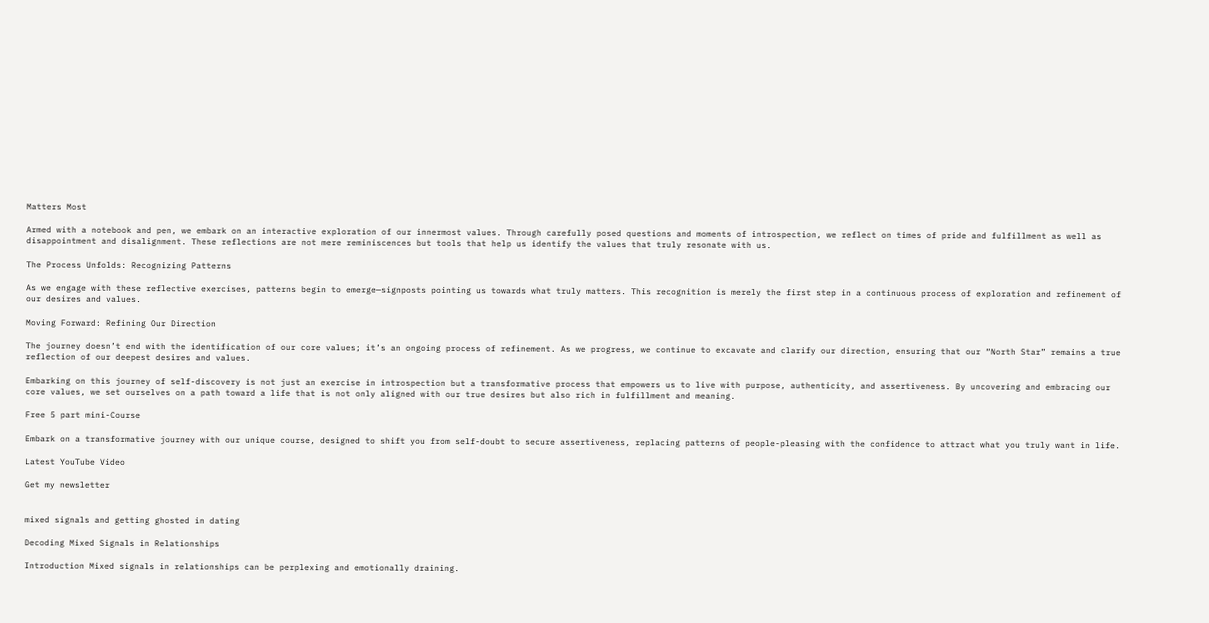Matters Most

Armed with a notebook and pen, we embark on an interactive exploration of our innermost values. Through carefully posed questions and moments of introspection, we reflect on times of pride and fulfillment as well as disappointment and disalignment. These reflections are not mere reminiscences but tools that help us identify the values that truly resonate with us.

The Process Unfolds: Recognizing Patterns

As we engage with these reflective exercises, patterns begin to emerge—signposts pointing us towards what truly matters. This recognition is merely the first step in a continuous process of exploration and refinement of our desires and values.

Moving Forward: Refining Our Direction

The journey doesn’t end with the identification of our core values; it’s an ongoing process of refinement. As we progress, we continue to excavate and clarify our direction, ensuring that our “North Star” remains a true reflection of our deepest desires and values.

Embarking on this journey of self-discovery is not just an exercise in introspection but a transformative process that empowers us to live with purpose, authenticity, and assertiveness. By uncovering and embracing our core values, we set ourselves on a path toward a life that is not only aligned with our true desires but also rich in fulfillment and meaning.

Free 5 part mini-Course

Embark on a transformative journey with our unique course, designed to shift you from self-doubt to secure assertiveness, replacing patterns of people-pleasing with the confidence to attract what you truly want in life.

Latest YouTube Video

Get my newsletter


mixed signals and getting ghosted in dating

Decoding Mixed Signals in Relationships

Introduction Mixed signals in relationships can be perplexing and emotionally draining.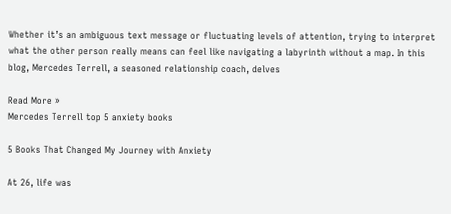Whether it’s an ambiguous text message or fluctuating levels of attention, trying to interpret what the other person really means can feel like navigating a labyrinth without a map. In this blog, Mercedes Terrell, a seasoned relationship coach, delves

Read More »
Mercedes Terrell top 5 anxiety books

5 Books That Changed My Journey with Anxiety

At 26, life was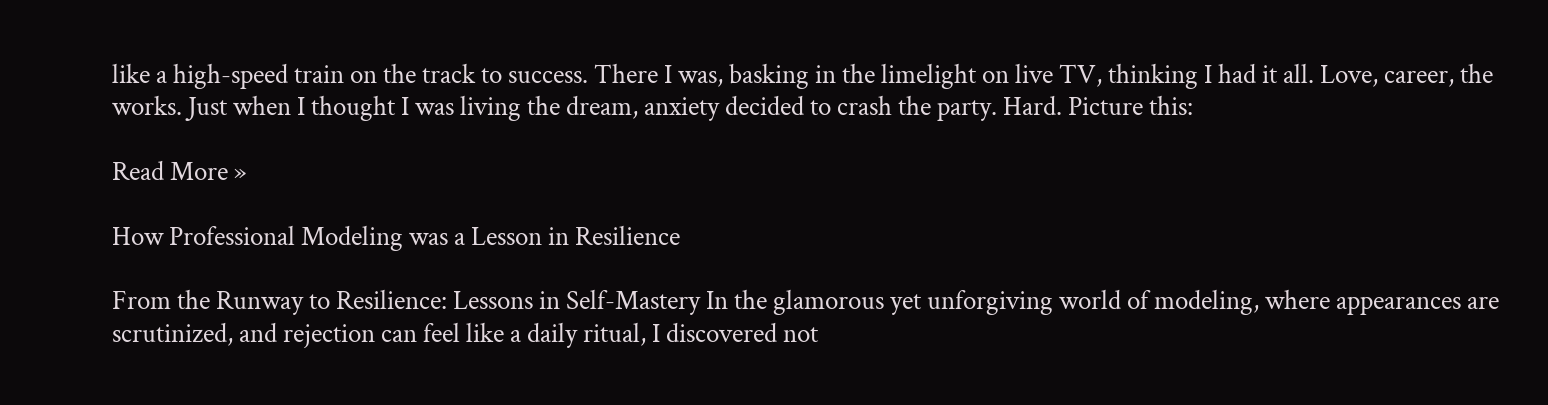like a high-speed train on the track to success. There I was, basking in the limelight on live TV, thinking I had it all. Love, career, the works. Just when I thought I was living the dream, anxiety decided to crash the party. Hard. Picture this:

Read More »

How Professional Modeling was a Lesson in Resilience

From the Runway to Resilience: Lessons in Self-Mastery In the glamorous yet unforgiving world of modeling, where appearances are scrutinized, and rejection can feel like a daily ritual, I discovered not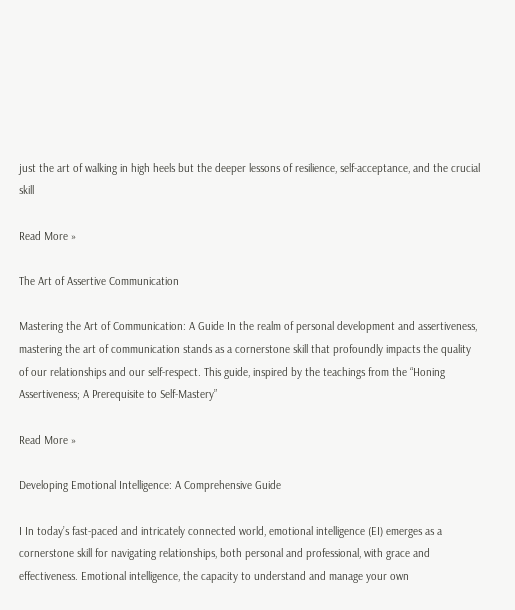just the art of walking in high heels but the deeper lessons of resilience, self-acceptance, and the crucial skill

Read More »

The Art of Assertive Communication

Mastering the Art of Communication: A Guide In the realm of personal development and assertiveness, mastering the art of communication stands as a cornerstone skill that profoundly impacts the quality of our relationships and our self-respect. This guide, inspired by the teachings from the “Honing Assertiveness; A Prerequisite to Self-Mastery”

Read More »

Developing Emotional Intelligence: A Comprehensive Guide

I In today’s fast-paced and intricately connected world, emotional intelligence (EI) emerges as a cornerstone skill for navigating relationships, both personal and professional, with grace and effectiveness. Emotional intelligence, the capacity to understand and manage your own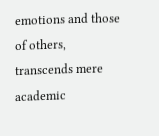emotions and those of others, transcends mere academic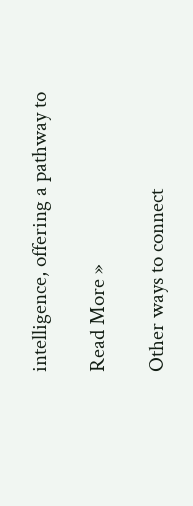intelligence, offering a pathway to

Read More »

Other ways to connect